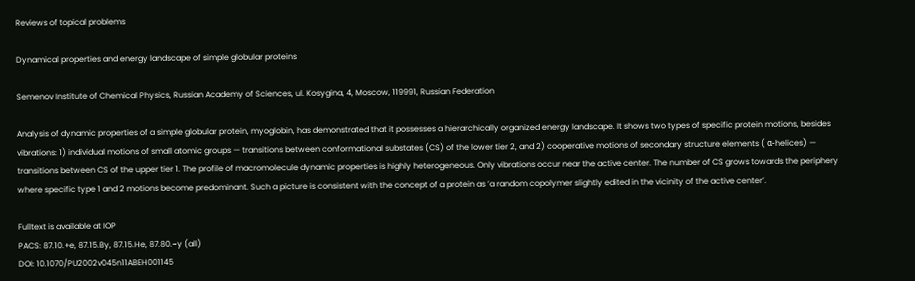Reviews of topical problems

Dynamical properties and energy landscape of simple globular proteins

Semenov Institute of Chemical Physics, Russian Academy of Sciences, ul. Kosygina, 4, Moscow, 119991, Russian Federation

Analysis of dynamic properties of a simple globular protein, myoglobin, has demonstrated that it possesses a hierarchically organized energy landscape. It shows two types of specific protein motions, besides vibrations: 1) individual motions of small atomic groups — transitions between conformational substates (CS) of the lower tier 2, and 2) cooperative motions of secondary structure elements ( α-helices) — transitions between CS of the upper tier 1. The profile of macromolecule dynamic properties is highly heterogeneous. Only vibrations occur near the active center. The number of CS grows towards the periphery where specific type 1 and 2 motions become predominant. Such a picture is consistent with the concept of a protein as ’a random copolymer slightly edited in the vicinity of the active center’.

Fulltext is available at IOP
PACS: 87.10.+e, 87.15.By, 87.15.He, 87.80.−y (all)
DOI: 10.1070/PU2002v045n11ABEH001145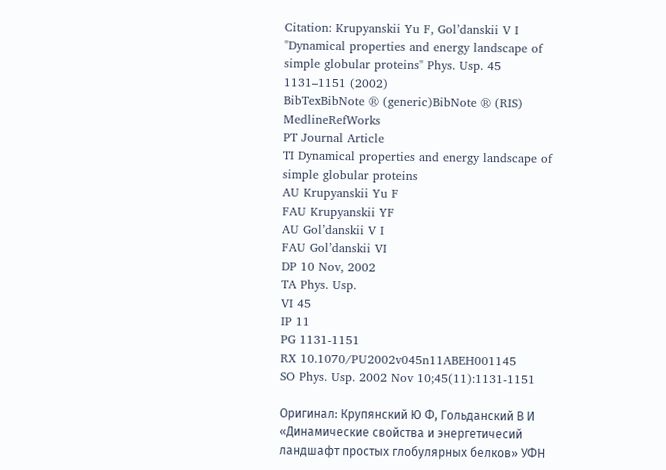Citation: Krupyanskii Yu F, Gol’danskii V I "Dynamical properties and energy landscape of simple globular proteins" Phys. Usp. 45 1131–1151 (2002)
BibTexBibNote ® (generic)BibNote ® (RIS) MedlineRefWorks
PT Journal Article
TI Dynamical properties and energy landscape of simple globular proteins
AU Krupyanskii Yu F
FAU Krupyanskii YF
AU Gol’danskii V I
FAU Gol’danskii VI
DP 10 Nov, 2002
TA Phys. Usp.
VI 45
IP 11
PG 1131-1151
RX 10.1070/PU2002v045n11ABEH001145
SO Phys. Usp. 2002 Nov 10;45(11):1131-1151

Оригинал: Крупянский Ю Ф, Гольданский В И «Динамические свойства и энергетичесий ландшафт простых глобулярных белков» УФН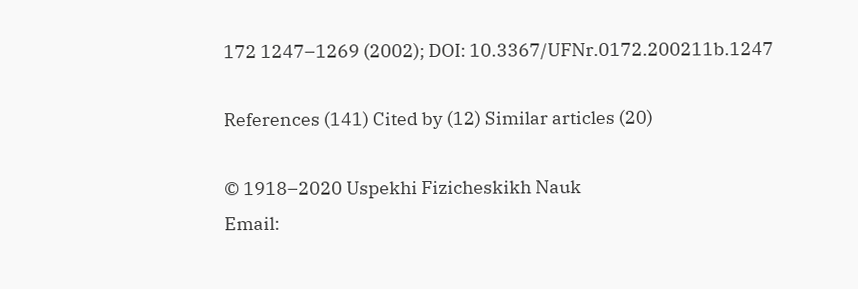172 1247–1269 (2002); DOI: 10.3367/UFNr.0172.200211b.1247

References (141) Cited by (12) Similar articles (20)

© 1918–2020 Uspekhi Fizicheskikh Nauk
Email: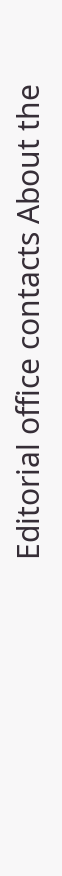Editorial office contacts About the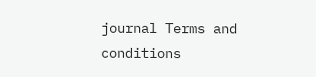journal Terms and conditions